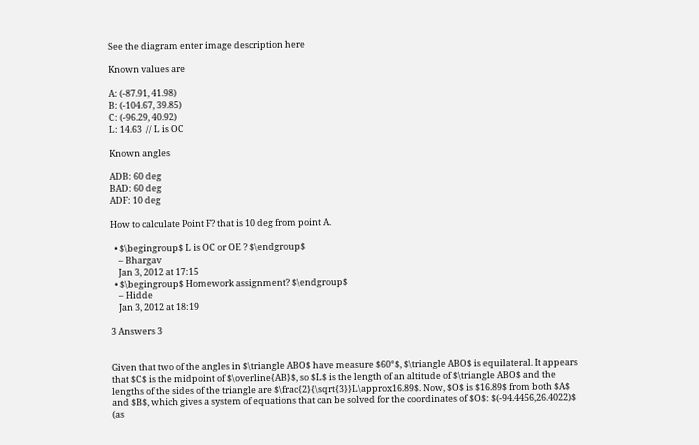See the diagram enter image description here

Known values are

A: (-87.91, 41.98)
B: (-104.67, 39.85)
C: (-96.29, 40.92)
L: 14.63  // L is OC

Known angles

ADB: 60 deg
BAD: 60 deg
ADF: 10 deg

How to calculate Point F? that is 10 deg from point A.

  • $\begingroup$ L is OC or OE ? $\endgroup$
    – Bhargav
    Jan 3, 2012 at 17:15
  • $\begingroup$ Homework assignment? $\endgroup$
    – Hidde
    Jan 3, 2012 at 18:19

3 Answers 3


Given that two of the angles in $\triangle ABO$ have measure $60°$, $\triangle ABO$ is equilateral. It appears that $C$ is the midpoint of $\overline{AB}$, so $L$ is the length of an altitude of $\triangle ABO$ and the lengths of the sides of the triangle are $\frac{2}{\sqrt{3}}L\approx16.89$. Now, $O$ is $16.89$ from both $A$ and $B$, which gives a system of equations that can be solved for the coordinates of $O$: $(-94.4456,26.4022)$ (as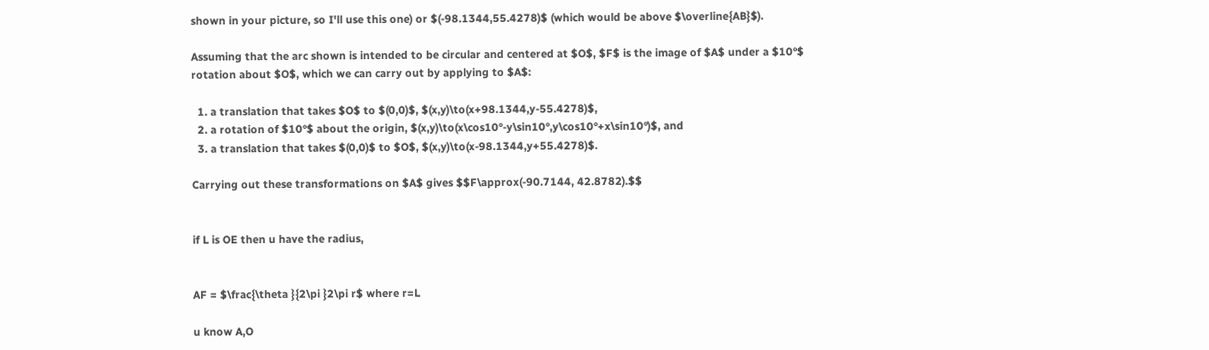shown in your picture, so I'll use this one) or $(-98.1344,55.4278)$ (which would be above $\overline{AB}$).

Assuming that the arc shown is intended to be circular and centered at $O$, $F$ is the image of $A$ under a $10°$ rotation about $O$, which we can carry out by applying to $A$:

  1. a translation that takes $O$ to $(0,0)$, $(x,y)\to(x+98.1344,y-55.4278)$,
  2. a rotation of $10°$ about the origin, $(x,y)\to(x\cos10°-y\sin10°,y\cos10°+x\sin10°)$, and
  3. a translation that takes $(0,0)$ to $O$, $(x,y)\to(x-98.1344,y+55.4278)$.

Carrying out these transformations on $A$ gives $$F\approx(-90.7144, 42.8782).$$


if L is OE then u have the radius,


AF = $\frac{\theta }{2\pi }2\pi r$ where r=L

u know A,O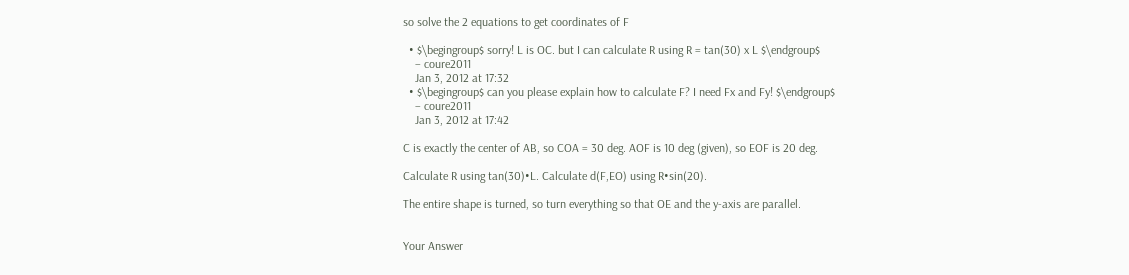so solve the 2 equations to get coordinates of F

  • $\begingroup$ sorry! L is OC. but I can calculate R using R = tan(30) x L $\endgroup$
    – coure2011
    Jan 3, 2012 at 17:32
  • $\begingroup$ can you please explain how to calculate F? I need Fx and Fy! $\endgroup$
    – coure2011
    Jan 3, 2012 at 17:42

C is exactly the center of AB, so COA = 30 deg. AOF is 10 deg (given), so EOF is 20 deg.

Calculate R using tan(30)•L. Calculate d(F,EO) using R•sin(20).

The entire shape is turned, so turn everything so that OE and the y-axis are parallel.


Your Answer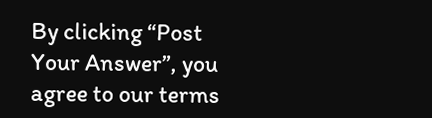By clicking “Post Your Answer”, you agree to our terms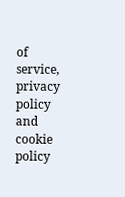of service, privacy policy and cookie policy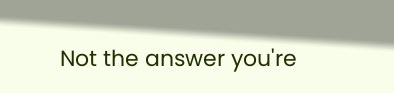Not the answer you're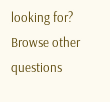looking for? Browse other questions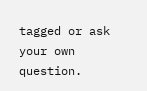tagged or ask your own question.